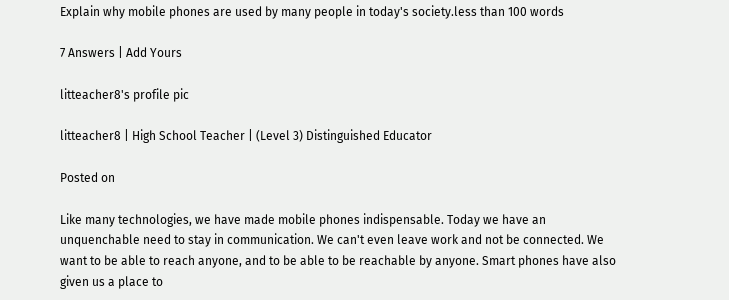Explain why mobile phones are used by many people in today's society.less than 100 words

7 Answers | Add Yours

litteacher8's profile pic

litteacher8 | High School Teacher | (Level 3) Distinguished Educator

Posted on

Like many technologies, we have made mobile phones indispensable. Today we have an unquenchable need to stay in communication. We can't even leave work and not be connected. We want to be able to reach anyone, and to be able to be reachable by anyone. Smart phones have also given us a place to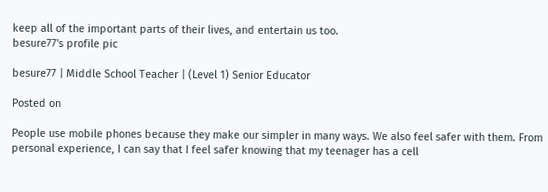keep all of the important parts of their lives, and entertain us too.
besure77's profile pic

besure77 | Middle School Teacher | (Level 1) Senior Educator

Posted on

People use mobile phones because they make our simpler in many ways. We also feel safer with them. From personal experience, I can say that I feel safer knowing that my teenager has a cell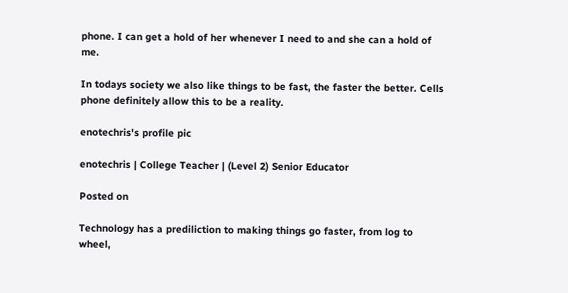phone. I can get a hold of her whenever I need to and she can a hold of me.

In todays society we also like things to be fast, the faster the better. Cells phone definitely allow this to be a reality.

enotechris's profile pic

enotechris | College Teacher | (Level 2) Senior Educator

Posted on

Technology has a prediliction to making things go faster, from log to wheel,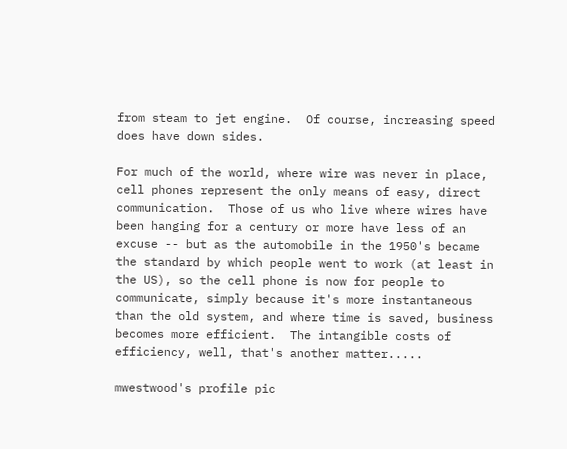from steam to jet engine.  Of course, increasing speed does have down sides.

For much of the world, where wire was never in place, cell phones represent the only means of easy, direct communication.  Those of us who live where wires have been hanging for a century or more have less of an excuse -- but as the automobile in the 1950's became the standard by which people went to work (at least in the US), so the cell phone is now for people to communicate, simply because it's more instantaneous than the old system, and where time is saved, business becomes more efficient.  The intangible costs of efficiency, well, that's another matter.....

mwestwood's profile pic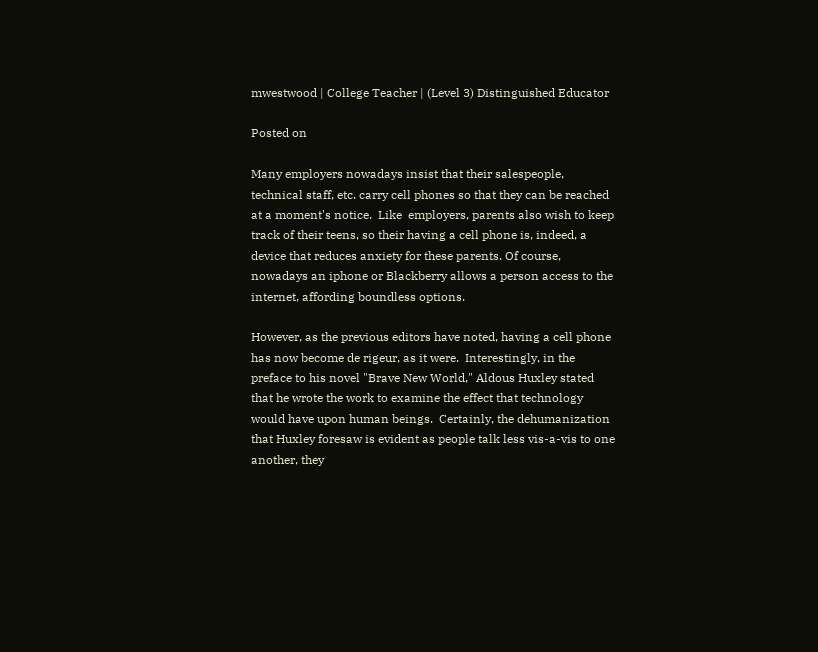mwestwood | College Teacher | (Level 3) Distinguished Educator

Posted on

Many employers nowadays insist that their salespeople, technical staff, etc. carry cell phones so that they can be reached at a moment's notice.  Like  employers, parents also wish to keep track of their teens, so their having a cell phone is, indeed, a device that reduces anxiety for these parents. Of course, nowadays an iphone or Blackberry allows a person access to the internet, affording boundless options.

However, as the previous editors have noted, having a cell phone has now become de rigeur, as it were.  Interestingly, in the preface to his novel "Brave New World," Aldous Huxley stated that he wrote the work to examine the effect that technology would have upon human beings.  Certainly, the dehumanization that Huxley foresaw is evident as people talk less vis-a-vis to one another, they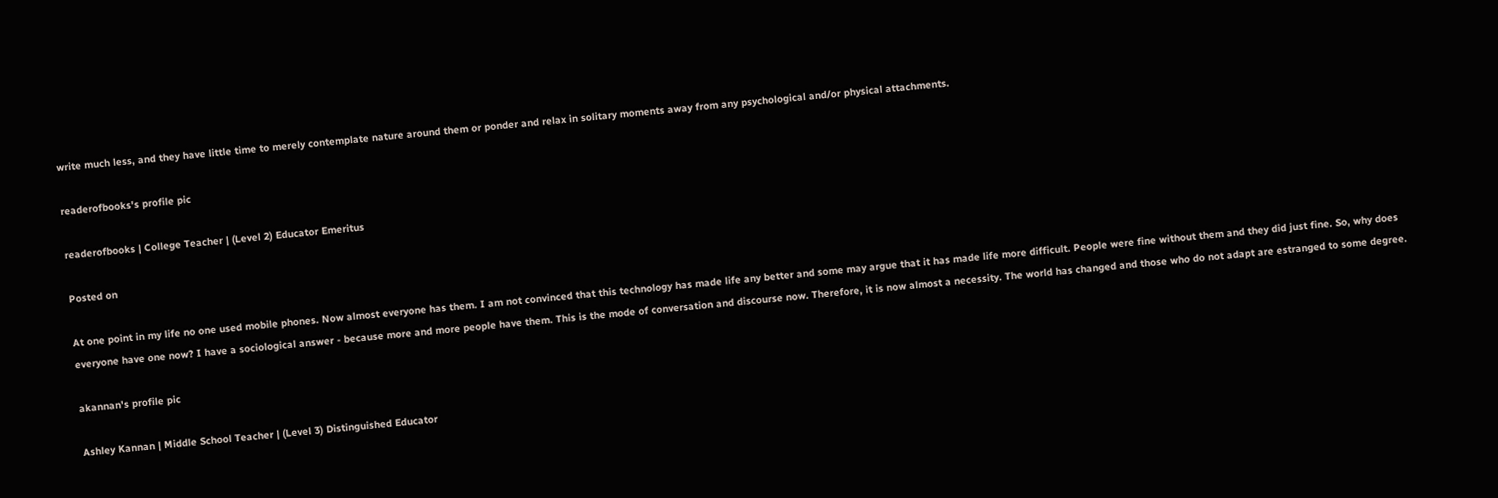write much less, and they have little time to merely contemplate nature around them or ponder and relax in solitary moments away from any psychological and/or physical attachments.

readerofbooks's profile pic

readerofbooks | College Teacher | (Level 2) Educator Emeritus

Posted on

At one point in my life no one used mobile phones. Now almost everyone has them. I am not convinced that this technology has made life any better and some may argue that it has made life more difficult. People were fine without them and they did just fine. So, why does everyone have one now? I have a sociological answer - because more and more people have them. This is the mode of conversation and discourse now. Therefore, it is now almost a necessity. The world has changed and those who do not adapt are estranged to some degree.

akannan's profile pic

Ashley Kannan | Middle School Teacher | (Level 3) Distinguished Educator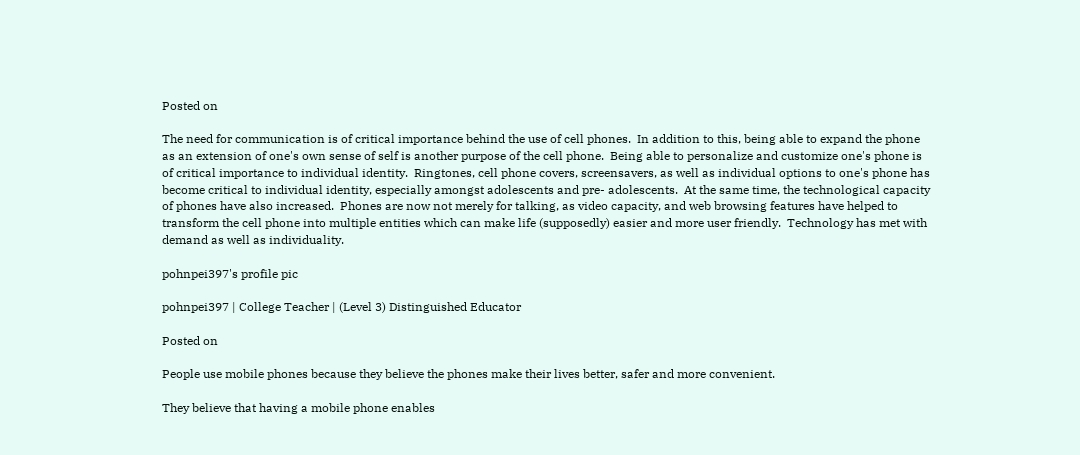Posted on

The need for communication is of critical importance behind the use of cell phones.  In addition to this, being able to expand the phone as an extension of one's own sense of self is another purpose of the cell phone.  Being able to personalize and customize one's phone is of critical importance to individual identity.  Ringtones, cell phone covers, screensavers, as well as individual options to one's phone has become critical to individual identity, especially amongst adolescents and pre- adolescents.  At the same time, the technological capacity of phones have also increased.  Phones are now not merely for talking, as video capacity, and web browsing features have helped to transform the cell phone into multiple entities which can make life (supposedly) easier and more user friendly.  Technology has met with demand as well as individuality.

pohnpei397's profile pic

pohnpei397 | College Teacher | (Level 3) Distinguished Educator

Posted on

People use mobile phones because they believe the phones make their lives better, safer and more convenient.

They believe that having a mobile phone enables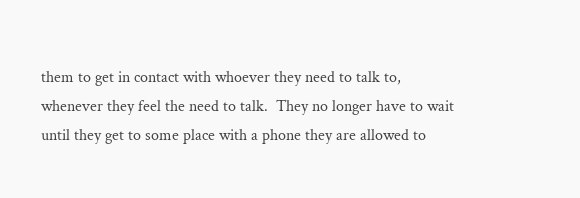them to get in contact with whoever they need to talk to, whenever they feel the need to talk.  They no longer have to wait until they get to some place with a phone they are allowed to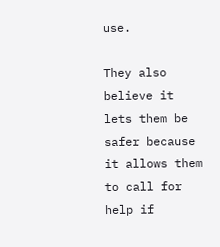use.

They also believe it lets them be safer because it allows them to call for help if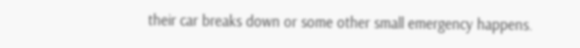their car breaks down or some other small emergency happens.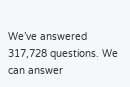We’ve answered 317,728 questions. We can answer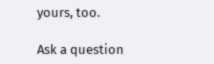yours, too.

Ask a question